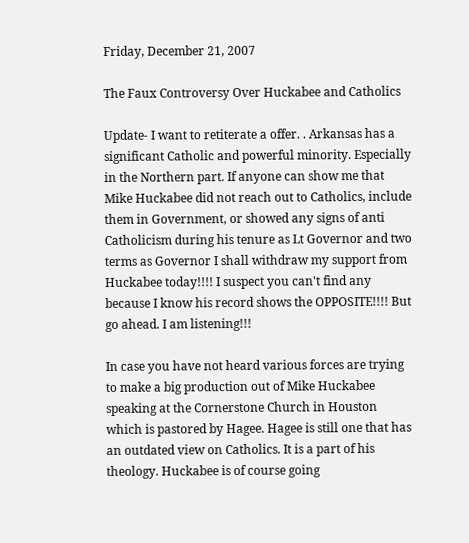Friday, December 21, 2007

The Faux Controversy Over Huckabee and Catholics

Update- I want to retiterate a offer. . Arkansas has a significant Catholic and powerful minority. Especially in the Northern part. If anyone can show me that Mike Huckabee did not reach out to Catholics, include them in Government, or showed any signs of anti Catholicism during his tenure as Lt Governor and two terms as Governor I shall withdraw my support from Huckabee today!!!! I suspect you can't find any because I know his record shows the OPPOSITE!!!! But go ahead. I am listening!!!

In case you have not heard various forces are trying to make a big production out of Mike Huckabee speaking at the Cornerstone Church in Houston which is pastored by Hagee. Hagee is still one that has an outdated view on Catholics. It is a part of his theology. Huckabee is of course going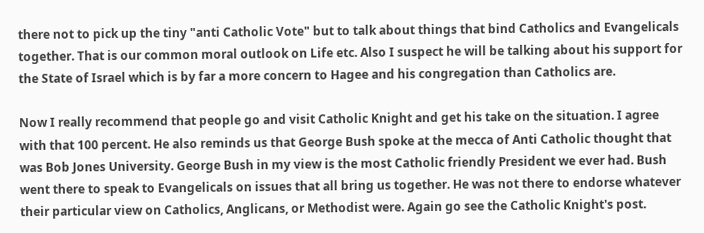there not to pick up the tiny "anti Catholic Vote" but to talk about things that bind Catholics and Evangelicals together. That is our common moral outlook on Life etc. Also I suspect he will be talking about his support for the State of Israel which is by far a more concern to Hagee and his congregation than Catholics are.

Now I really recommend that people go and visit Catholic Knight and get his take on the situation. I agree with that 100 percent. He also reminds us that George Bush spoke at the mecca of Anti Catholic thought that was Bob Jones University. George Bush in my view is the most Catholic friendly President we ever had. Bush went there to speak to Evangelicals on issues that all bring us together. He was not there to endorse whatever their particular view on Catholics, Anglicans, or Methodist were. Again go see the Catholic Knight's post.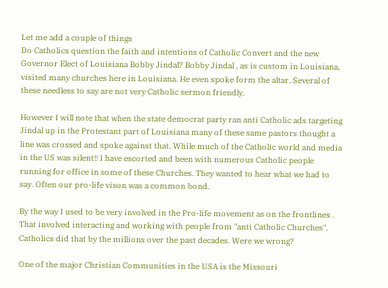Let me add a couple of things
Do Catholics question the faith and intentions of Catholic Convert and the new Governor Elect of Louisiana Bobby Jindal? Bobby Jindal , as is custom in Louisiana, visited many churches here in Louisiana. He even spoke form the altar. Several of these needless to say are not very Catholic sermon friendly.

However I will note that when the state democrat party ran anti Catholic ads targeting Jindal up in the Protestant part of Louisiana many of these same pastors thought a line was crossed and spoke against that. While much of the Catholic world and media in the US was silent!! I have escorted and been with numerous Catholic people running for office in some of these Churches. They wanted to hear what we had to say. Often our pro-life vison was a common bond.

By the way I used to be very involved in the Pro-life movement as on the frontlines . That involved interacting and working with people from "anti Catholic Churches". Catholics did that by the millions over the past decades. Were we wrong?

One of the major Christian Communities in the USA is the Missouri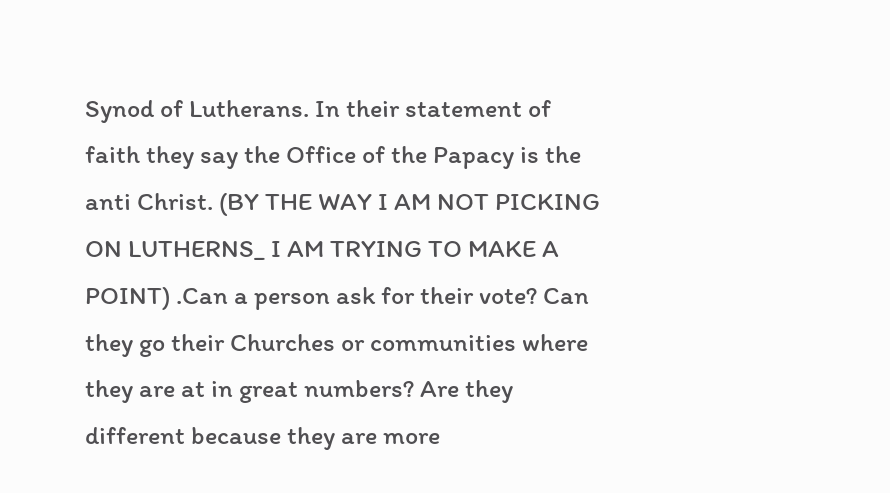Synod of Lutherans. In their statement of faith they say the Office of the Papacy is the anti Christ. (BY THE WAY I AM NOT PICKING ON LUTHERNS_ I AM TRYING TO MAKE A POINT) .Can a person ask for their vote? Can they go their Churches or communities where they are at in great numbers? Are they different because they are more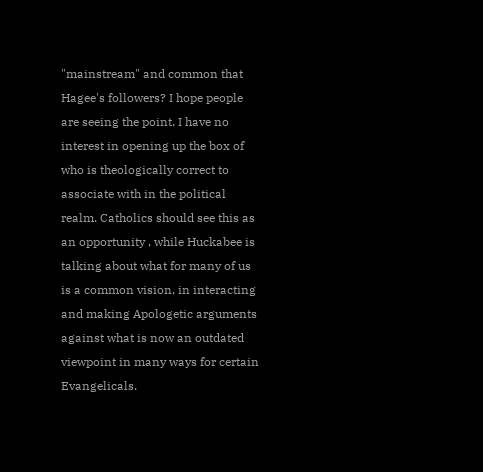"mainstream" and common that Hagee's followers? I hope people are seeing the point. I have no interest in opening up the box of who is theologically correct to associate with in the political realm. Catholics should see this as an opportunity , while Huckabee is talking about what for many of us is a common vision, in interacting and making Apologetic arguments against what is now an outdated viewpoint in many ways for certain Evangelicals.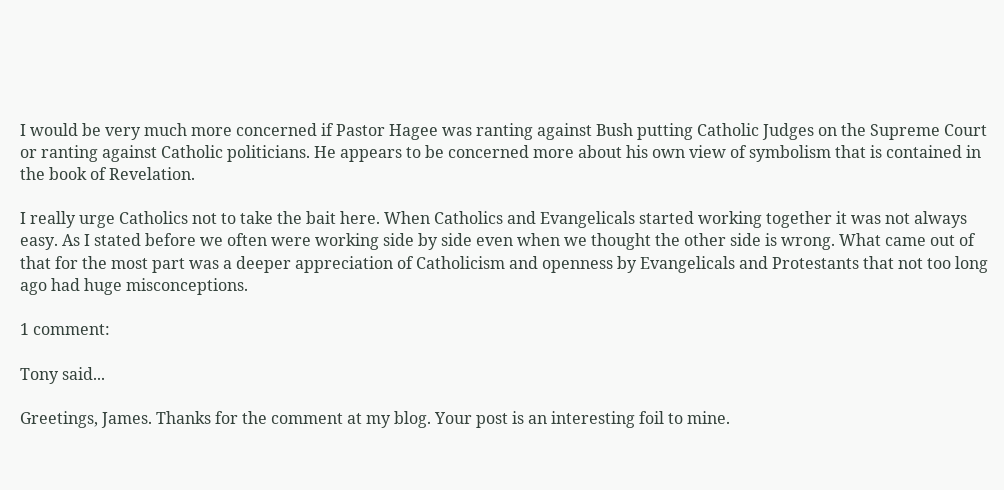I would be very much more concerned if Pastor Hagee was ranting against Bush putting Catholic Judges on the Supreme Court or ranting against Catholic politicians. He appears to be concerned more about his own view of symbolism that is contained in the book of Revelation.

I really urge Catholics not to take the bait here. When Catholics and Evangelicals started working together it was not always easy. As I stated before we often were working side by side even when we thought the other side is wrong. What came out of that for the most part was a deeper appreciation of Catholicism and openness by Evangelicals and Protestants that not too long ago had huge misconceptions.

1 comment:

Tony said...

Greetings, James. Thanks for the comment at my blog. Your post is an interesting foil to mine.